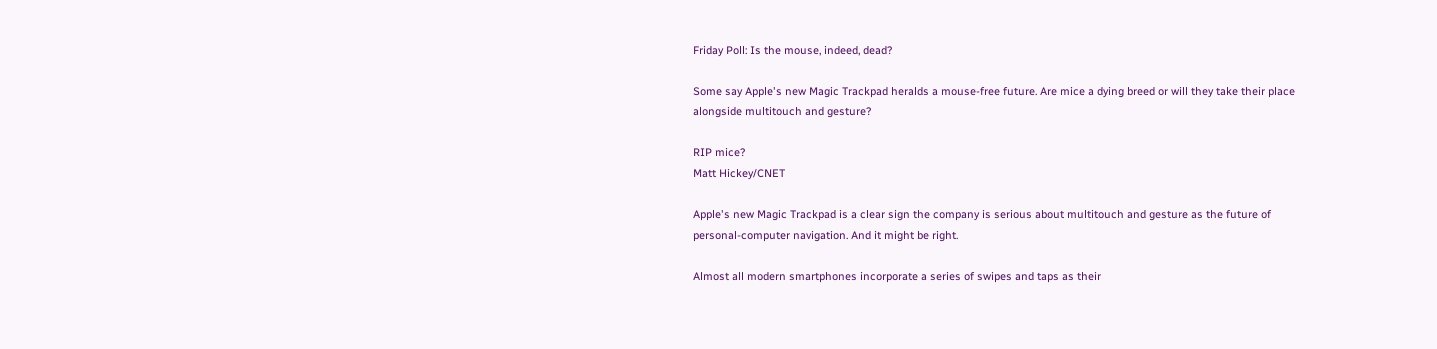Friday Poll: Is the mouse, indeed, dead?

Some say Apple's new Magic Trackpad heralds a mouse-free future. Are mice a dying breed or will they take their place alongside multitouch and gesture?

RIP mice?
Matt Hickey/CNET

Apple's new Magic Trackpad is a clear sign the company is serious about multitouch and gesture as the future of personal-computer navigation. And it might be right.

Almost all modern smartphones incorporate a series of swipes and taps as their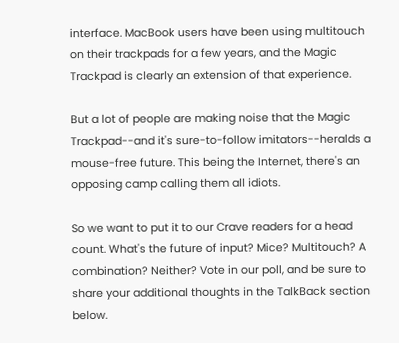interface. MacBook users have been using multitouch on their trackpads for a few years, and the Magic Trackpad is clearly an extension of that experience.

But a lot of people are making noise that the Magic Trackpad--and it's sure-to-follow imitators--heralds a mouse-free future. This being the Internet, there's an opposing camp calling them all idiots.

So we want to put it to our Crave readers for a head count. What's the future of input? Mice? Multitouch? A combination? Neither? Vote in our poll, and be sure to share your additional thoughts in the TalkBack section below.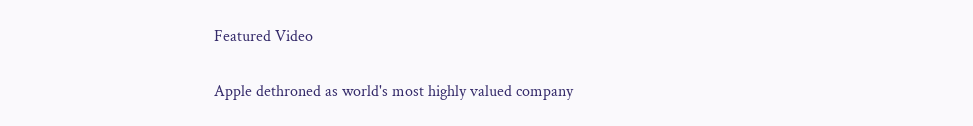Featured Video

Apple dethroned as world's most highly valued company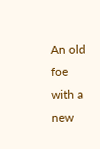An old foe with a new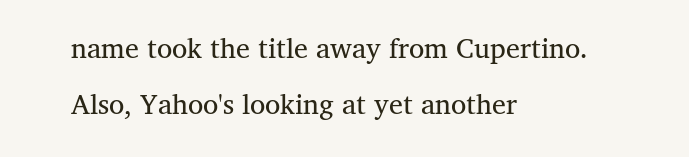name took the title away from Cupertino. Also, Yahoo's looking at yet another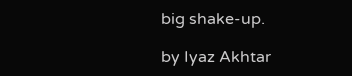big shake-up.

by Iyaz Akhtar